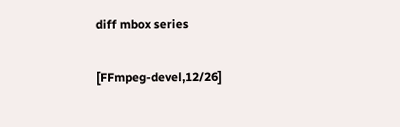diff mbox series

[FFmpeg-devel,12/26]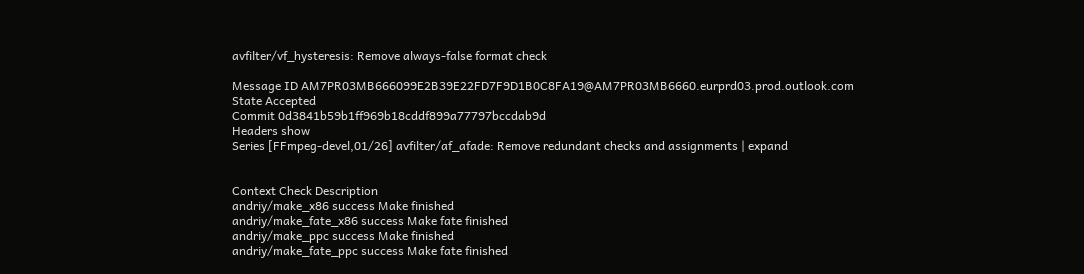avfilter/vf_hysteresis: Remove always-false format check

Message ID AM7PR03MB666099E2B39E22FD7F9D1B0C8FA19@AM7PR03MB6660.eurprd03.prod.outlook.com
State Accepted
Commit 0d3841b59b1ff969b18cddf899a77797bccdab9d
Headers show
Series [FFmpeg-devel,01/26] avfilter/af_afade: Remove redundant checks and assignments | expand


Context Check Description
andriy/make_x86 success Make finished
andriy/make_fate_x86 success Make fate finished
andriy/make_ppc success Make finished
andriy/make_fate_ppc success Make fate finished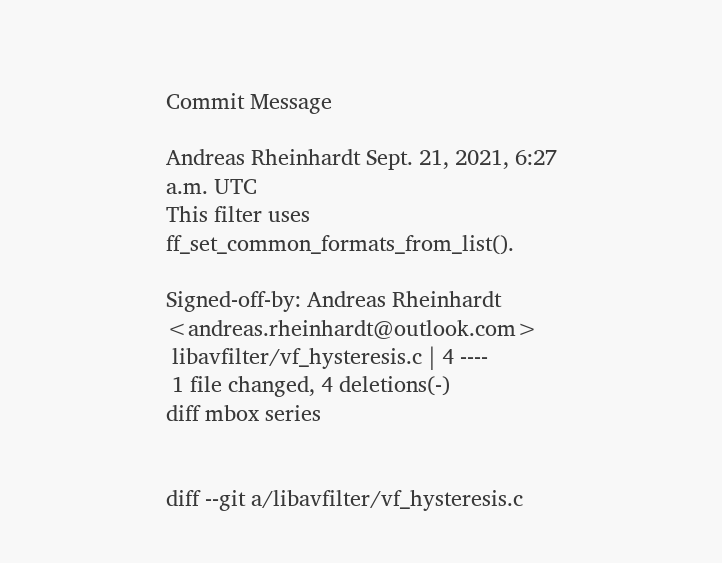Commit Message

Andreas Rheinhardt Sept. 21, 2021, 6:27 a.m. UTC
This filter uses ff_set_common_formats_from_list().

Signed-off-by: Andreas Rheinhardt <andreas.rheinhardt@outlook.com>
 libavfilter/vf_hysteresis.c | 4 ----
 1 file changed, 4 deletions(-)
diff mbox series


diff --git a/libavfilter/vf_hysteresis.c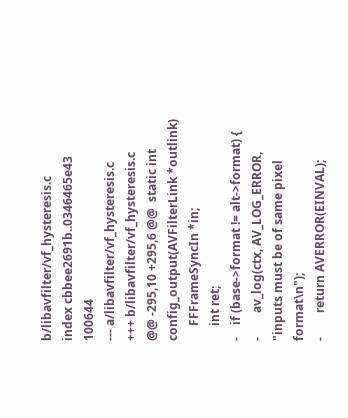b/libavfilter/vf_hysteresis.c
index cbbee2691b..0346465e43 100644
--- a/libavfilter/vf_hysteresis.c
+++ b/libavfilter/vf_hysteresis.c
@@ -295,10 +295,6 @@  static int config_output(AVFilterLink *outlink)
     FFFrameSyncIn *in;
     int ret;
-    if (base->format != alt->format) {
-        av_log(ctx, AV_LOG_ERROR, "inputs must be of same pixel format\n");
-        return AVERROR(EINVAL);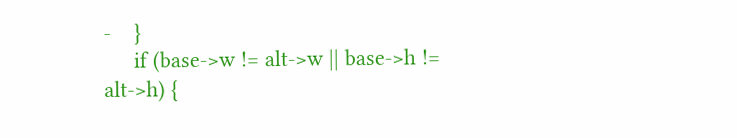-    }
     if (base->w != alt->w || base->h != alt->h) {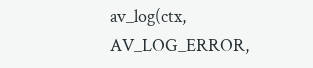av_log(ctx, AV_LOG_ERROR,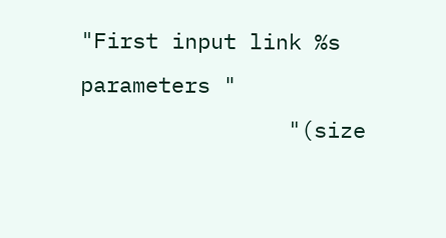"First input link %s parameters "
                "(size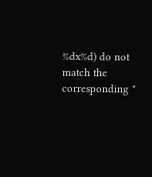%dx%d) do not match the corresponding "